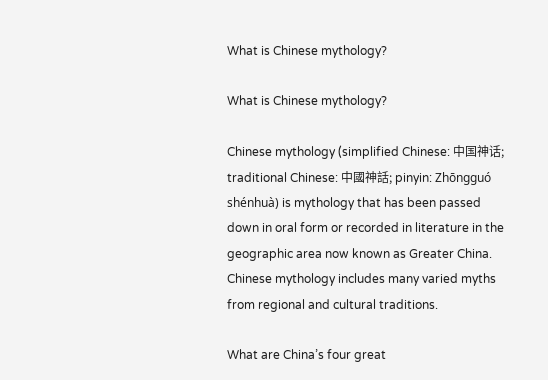What is Chinese mythology?

What is Chinese mythology?

Chinese mythology (simplified Chinese: 中国神话; traditional Chinese: 中國神話; pinyin: Zhōngguó shénhuà) is mythology that has been passed down in oral form or recorded in literature in the geographic area now known as Greater China. Chinese mythology includes many varied myths from regional and cultural traditions.

What are China’s four great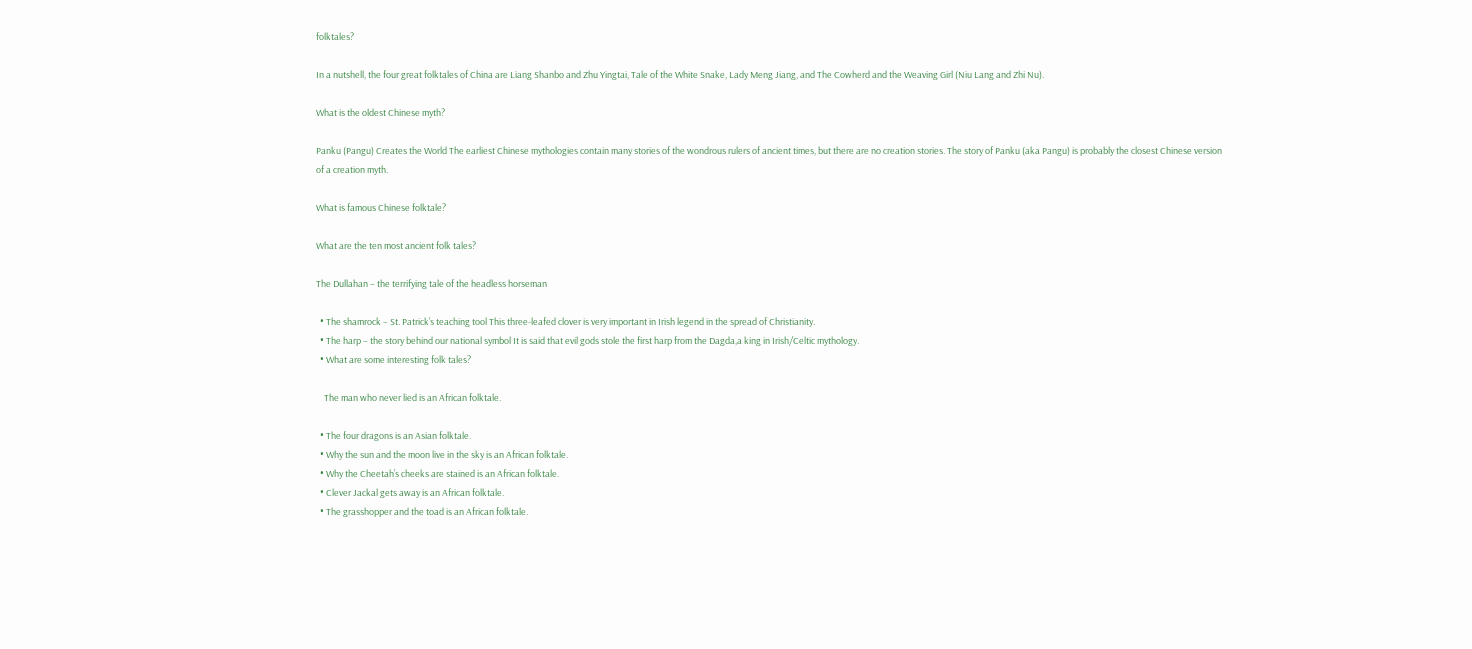folktales?

In a nutshell, the four great folktales of China are Liang Shanbo and Zhu Yingtai, Tale of the White Snake, Lady Meng Jiang, and The Cowherd and the Weaving Girl (Niu Lang and Zhi Nu).

What is the oldest Chinese myth?

Panku (Pangu) Creates the World The earliest Chinese mythologies contain many stories of the wondrous rulers of ancient times, but there are no creation stories. The story of Panku (aka Pangu) is probably the closest Chinese version of a creation myth.

What is famous Chinese folktale?

What are the ten most ancient folk tales?

The Dullahan – the terrifying tale of the headless horseman

  • The shamrock – St. Patrick’s teaching tool This three-leafed clover is very important in Irish legend in the spread of Christianity.
  • The harp – the story behind our national symbol It is said that evil gods stole the first harp from the Dagda,a king in Irish/Celtic mythology.
  • What are some interesting folk tales?

    The man who never lied is an African folktale.

  • The four dragons is an Asian folktale.
  • Why the sun and the moon live in the sky is an African folktale.
  • Why the Cheetah’s cheeks are stained is an African folktale.
  • Clever Jackal gets away is an African folktale.
  • The grasshopper and the toad is an African folktale.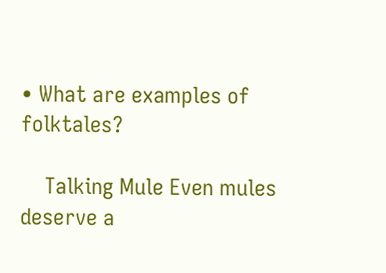• What are examples of folktales?

    Talking Mule Even mules deserve a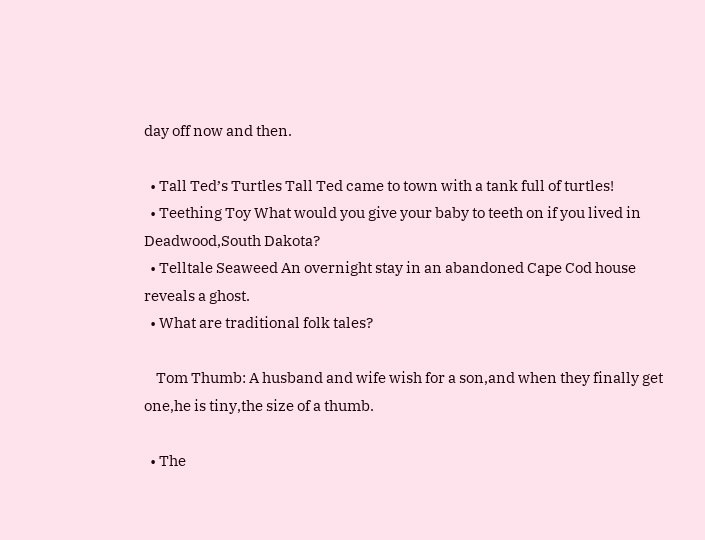day off now and then.

  • Tall Ted’s Turtles Tall Ted came to town with a tank full of turtles!
  • Teething Toy What would you give your baby to teeth on if you lived in Deadwood,South Dakota?
  • Telltale Seaweed An overnight stay in an abandoned Cape Cod house reveals a ghost.
  • What are traditional folk tales?

    Tom Thumb: A husband and wife wish for a son,and when they finally get one,he is tiny,the size of a thumb.

  • The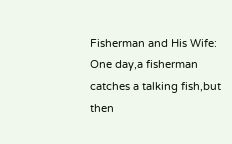Fisherman and His Wife: One day,a fisherman catches a talking fish,but then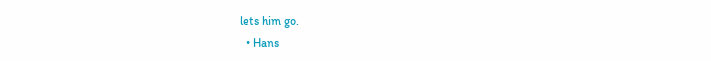lets him go.
  • Hans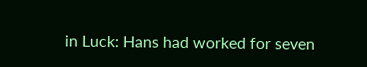in Luck: Hans had worked for seven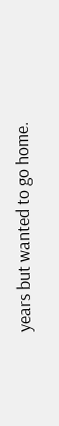years but wanted to go home.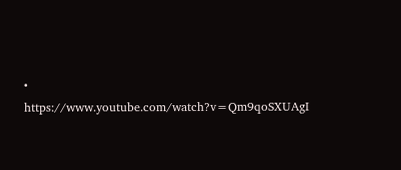• https://www.youtube.com/watch?v=Qm9qoSXUAgI